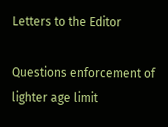Letters to the Editor

Questions enforcement of lighter age limit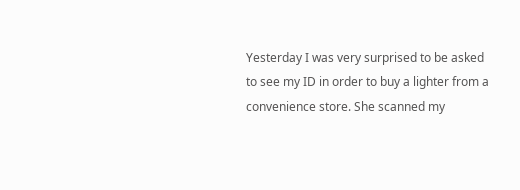Yesterday I was very surprised to be asked to see my ID in order to buy a lighter from a convenience store. She scanned my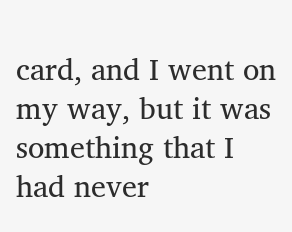card, and I went on my way, but it was something that I had never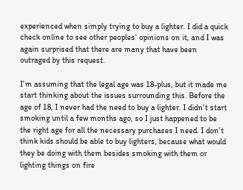experienced when simply trying to buy a lighter. I did a quick check online to see other peoples’ opinions on it, and I was again surprised that there are many that have been outraged by this request.

I’m assuming that the legal age was 18-plus, but it made me start thinking about the issues surrounding this. Before the age of 18, I never had the need to buy a lighter. I didn’t start smoking until a few months ago, so I just happened to be the right age for all the necessary purchases I need. I don’t think kids should be able to buy lighters, because what would they be doing with them besides smoking with them or lighting things on fire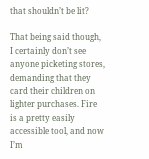that shouldn’t be lit?

That being said though, I certainly don’t see anyone picketing stores, demanding that they card their children on lighter purchases. Fire is a pretty easily accessible tool, and now I’m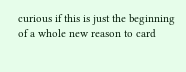curious if this is just the beginning of a whole new reason to card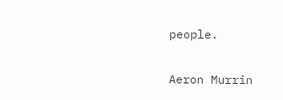people.

Aeron Murrin